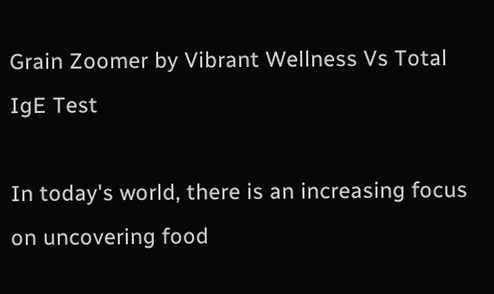Grain Zoomer by Vibrant Wellness Vs Total IgE Test

In today's world, there is an increasing focus on uncovering food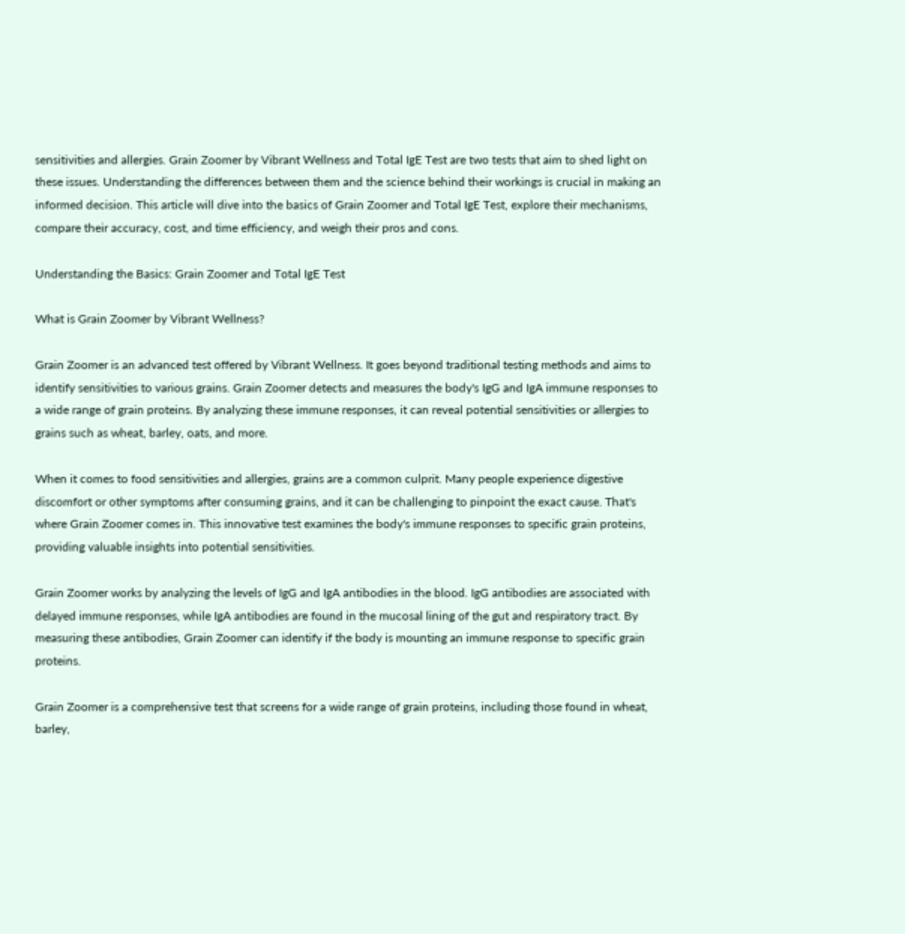sensitivities and allergies. Grain Zoomer by Vibrant Wellness and Total IgE Test are two tests that aim to shed light on these issues. Understanding the differences between them and the science behind their workings is crucial in making an informed decision. This article will dive into the basics of Grain Zoomer and Total IgE Test, explore their mechanisms, compare their accuracy, cost, and time efficiency, and weigh their pros and cons.

Understanding the Basics: Grain Zoomer and Total IgE Test

What is Grain Zoomer by Vibrant Wellness?

Grain Zoomer is an advanced test offered by Vibrant Wellness. It goes beyond traditional testing methods and aims to identify sensitivities to various grains. Grain Zoomer detects and measures the body's IgG and IgA immune responses to a wide range of grain proteins. By analyzing these immune responses, it can reveal potential sensitivities or allergies to grains such as wheat, barley, oats, and more.

When it comes to food sensitivities and allergies, grains are a common culprit. Many people experience digestive discomfort or other symptoms after consuming grains, and it can be challenging to pinpoint the exact cause. That's where Grain Zoomer comes in. This innovative test examines the body's immune responses to specific grain proteins, providing valuable insights into potential sensitivities.

Grain Zoomer works by analyzing the levels of IgG and IgA antibodies in the blood. IgG antibodies are associated with delayed immune responses, while IgA antibodies are found in the mucosal lining of the gut and respiratory tract. By measuring these antibodies, Grain Zoomer can identify if the body is mounting an immune response to specific grain proteins.

Grain Zoomer is a comprehensive test that screens for a wide range of grain proteins, including those found in wheat, barley,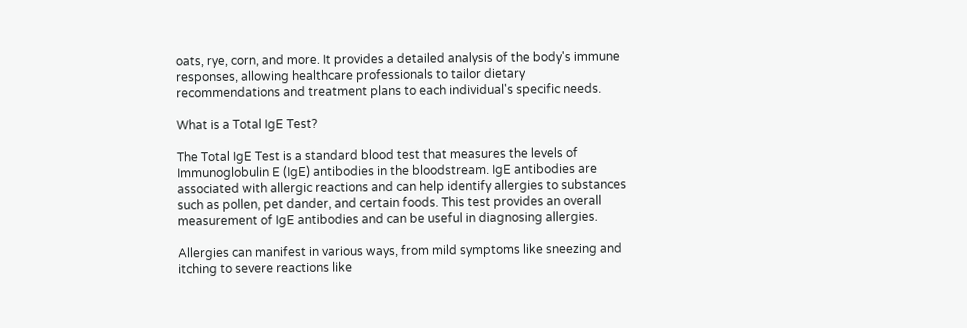oats, rye, corn, and more. It provides a detailed analysis of the body's immune responses, allowing healthcare professionals to tailor dietary recommendations and treatment plans to each individual's specific needs.

What is a Total IgE Test?

The Total IgE Test is a standard blood test that measures the levels of Immunoglobulin E (IgE) antibodies in the bloodstream. IgE antibodies are associated with allergic reactions and can help identify allergies to substances such as pollen, pet dander, and certain foods. This test provides an overall measurement of IgE antibodies and can be useful in diagnosing allergies.

Allergies can manifest in various ways, from mild symptoms like sneezing and itching to severe reactions like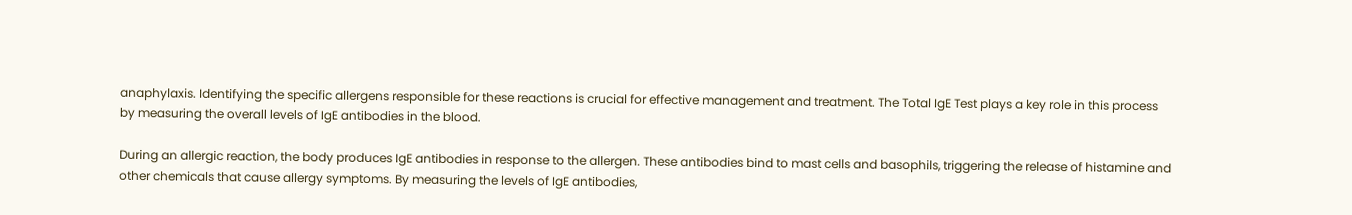anaphylaxis. Identifying the specific allergens responsible for these reactions is crucial for effective management and treatment. The Total IgE Test plays a key role in this process by measuring the overall levels of IgE antibodies in the blood.

During an allergic reaction, the body produces IgE antibodies in response to the allergen. These antibodies bind to mast cells and basophils, triggering the release of histamine and other chemicals that cause allergy symptoms. By measuring the levels of IgE antibodies,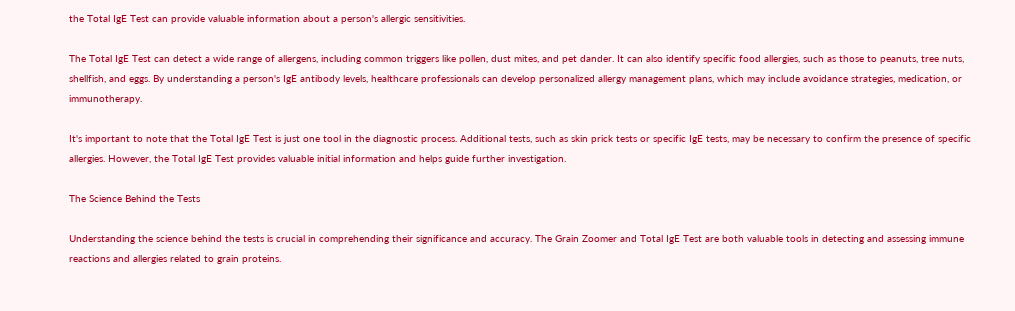the Total IgE Test can provide valuable information about a person's allergic sensitivities.

The Total IgE Test can detect a wide range of allergens, including common triggers like pollen, dust mites, and pet dander. It can also identify specific food allergies, such as those to peanuts, tree nuts, shellfish, and eggs. By understanding a person's IgE antibody levels, healthcare professionals can develop personalized allergy management plans, which may include avoidance strategies, medication, or immunotherapy.

It's important to note that the Total IgE Test is just one tool in the diagnostic process. Additional tests, such as skin prick tests or specific IgE tests, may be necessary to confirm the presence of specific allergies. However, the Total IgE Test provides valuable initial information and helps guide further investigation.

The Science Behind the Tests

Understanding the science behind the tests is crucial in comprehending their significance and accuracy. The Grain Zoomer and Total IgE Test are both valuable tools in detecting and assessing immune reactions and allergies related to grain proteins.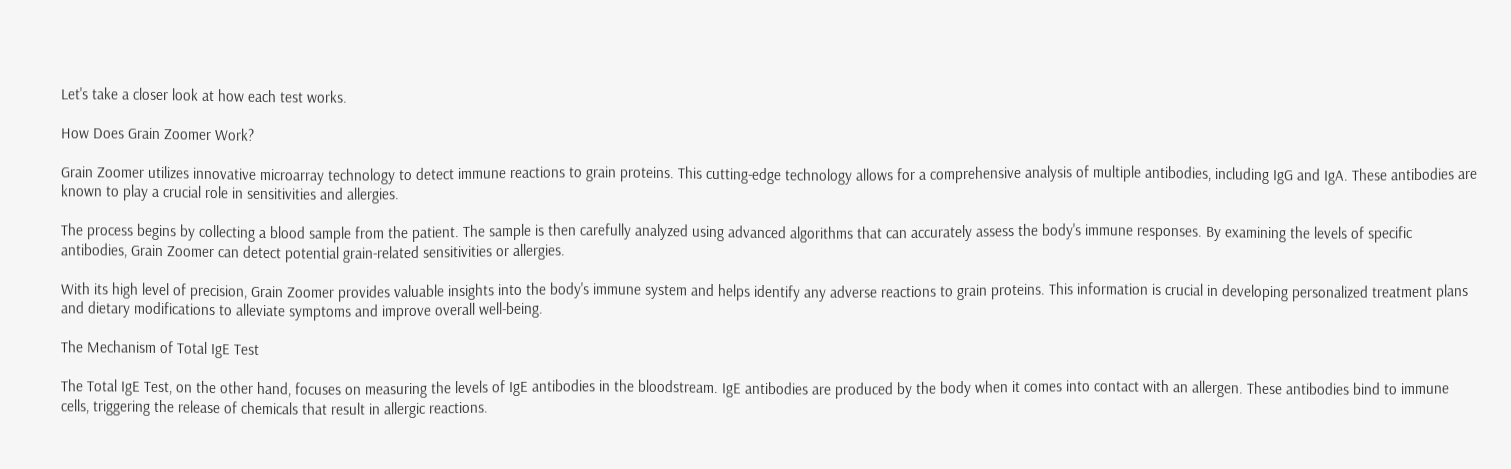Let's take a closer look at how each test works.

How Does Grain Zoomer Work?

Grain Zoomer utilizes innovative microarray technology to detect immune reactions to grain proteins. This cutting-edge technology allows for a comprehensive analysis of multiple antibodies, including IgG and IgA. These antibodies are known to play a crucial role in sensitivities and allergies.

The process begins by collecting a blood sample from the patient. The sample is then carefully analyzed using advanced algorithms that can accurately assess the body's immune responses. By examining the levels of specific antibodies, Grain Zoomer can detect potential grain-related sensitivities or allergies.

With its high level of precision, Grain Zoomer provides valuable insights into the body's immune system and helps identify any adverse reactions to grain proteins. This information is crucial in developing personalized treatment plans and dietary modifications to alleviate symptoms and improve overall well-being.

The Mechanism of Total IgE Test

The Total IgE Test, on the other hand, focuses on measuring the levels of IgE antibodies in the bloodstream. IgE antibodies are produced by the body when it comes into contact with an allergen. These antibodies bind to immune cells, triggering the release of chemicals that result in allergic reactions.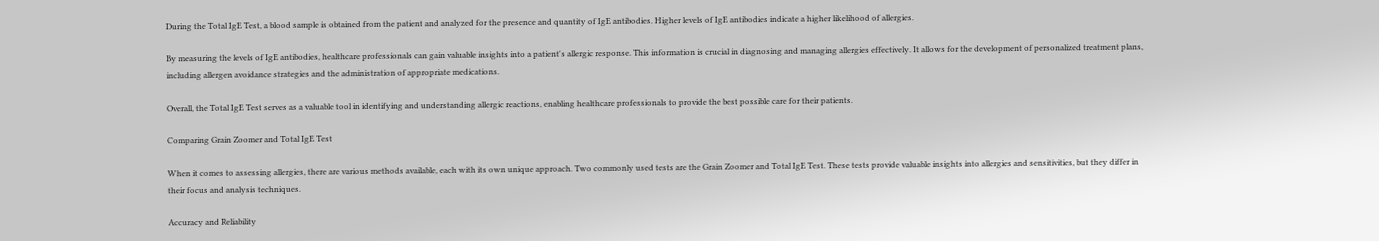During the Total IgE Test, a blood sample is obtained from the patient and analyzed for the presence and quantity of IgE antibodies. Higher levels of IgE antibodies indicate a higher likelihood of allergies.

By measuring the levels of IgE antibodies, healthcare professionals can gain valuable insights into a patient's allergic response. This information is crucial in diagnosing and managing allergies effectively. It allows for the development of personalized treatment plans, including allergen avoidance strategies and the administration of appropriate medications.

Overall, the Total IgE Test serves as a valuable tool in identifying and understanding allergic reactions, enabling healthcare professionals to provide the best possible care for their patients.

Comparing Grain Zoomer and Total IgE Test

When it comes to assessing allergies, there are various methods available, each with its own unique approach. Two commonly used tests are the Grain Zoomer and Total IgE Test. These tests provide valuable insights into allergies and sensitivities, but they differ in their focus and analysis techniques.

Accuracy and Reliability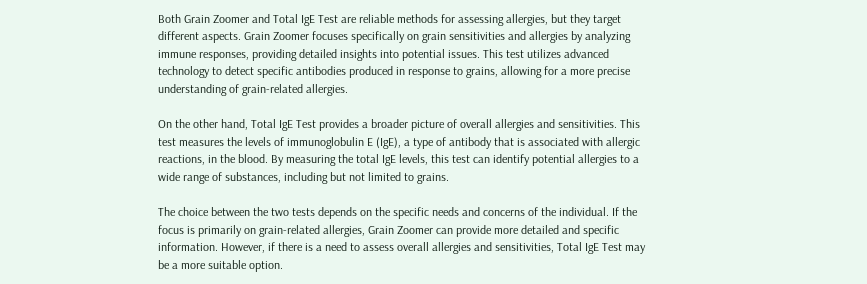Both Grain Zoomer and Total IgE Test are reliable methods for assessing allergies, but they target different aspects. Grain Zoomer focuses specifically on grain sensitivities and allergies by analyzing immune responses, providing detailed insights into potential issues. This test utilizes advanced technology to detect specific antibodies produced in response to grains, allowing for a more precise understanding of grain-related allergies.

On the other hand, Total IgE Test provides a broader picture of overall allergies and sensitivities. This test measures the levels of immunoglobulin E (IgE), a type of antibody that is associated with allergic reactions, in the blood. By measuring the total IgE levels, this test can identify potential allergies to a wide range of substances, including but not limited to grains.

The choice between the two tests depends on the specific needs and concerns of the individual. If the focus is primarily on grain-related allergies, Grain Zoomer can provide more detailed and specific information. However, if there is a need to assess overall allergies and sensitivities, Total IgE Test may be a more suitable option.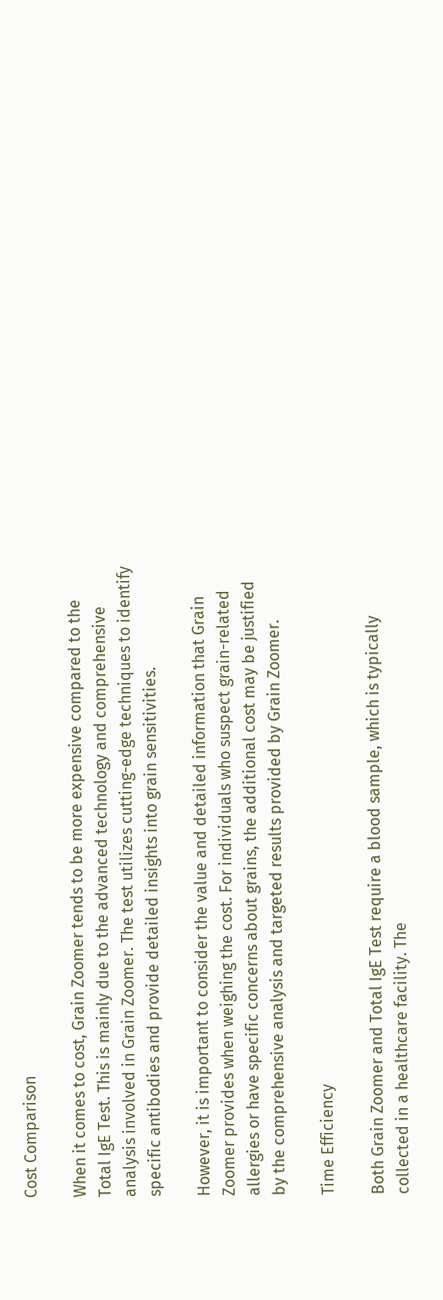Cost Comparison

When it comes to cost, Grain Zoomer tends to be more expensive compared to the Total IgE Test. This is mainly due to the advanced technology and comprehensive analysis involved in Grain Zoomer. The test utilizes cutting-edge techniques to identify specific antibodies and provide detailed insights into grain sensitivities.

However, it is important to consider the value and detailed information that Grain Zoomer provides when weighing the cost. For individuals who suspect grain-related allergies or have specific concerns about grains, the additional cost may be justified by the comprehensive analysis and targeted results provided by Grain Zoomer.

Time Efficiency

Both Grain Zoomer and Total IgE Test require a blood sample, which is typically collected in a healthcare facility. The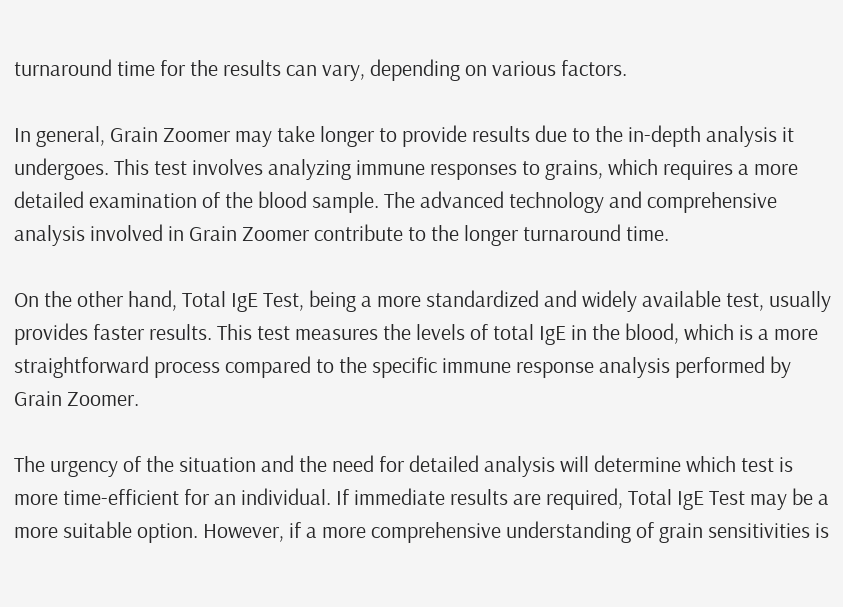turnaround time for the results can vary, depending on various factors.

In general, Grain Zoomer may take longer to provide results due to the in-depth analysis it undergoes. This test involves analyzing immune responses to grains, which requires a more detailed examination of the blood sample. The advanced technology and comprehensive analysis involved in Grain Zoomer contribute to the longer turnaround time.

On the other hand, Total IgE Test, being a more standardized and widely available test, usually provides faster results. This test measures the levels of total IgE in the blood, which is a more straightforward process compared to the specific immune response analysis performed by Grain Zoomer.

The urgency of the situation and the need for detailed analysis will determine which test is more time-efficient for an individual. If immediate results are required, Total IgE Test may be a more suitable option. However, if a more comprehensive understanding of grain sensitivities is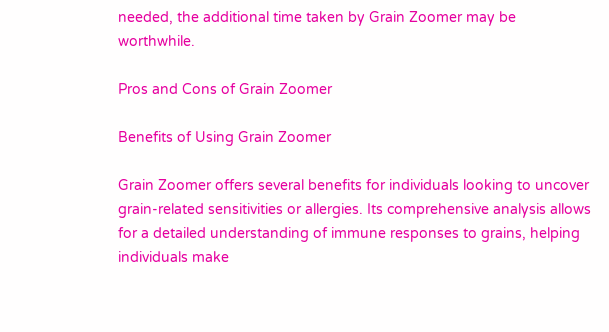needed, the additional time taken by Grain Zoomer may be worthwhile.

Pros and Cons of Grain Zoomer

Benefits of Using Grain Zoomer

Grain Zoomer offers several benefits for individuals looking to uncover grain-related sensitivities or allergies. Its comprehensive analysis allows for a detailed understanding of immune responses to grains, helping individuals make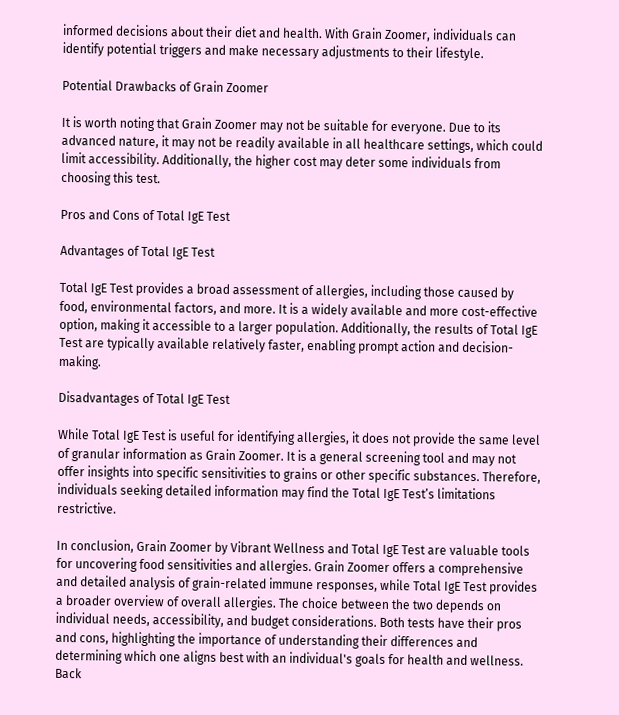informed decisions about their diet and health. With Grain Zoomer, individuals can identify potential triggers and make necessary adjustments to their lifestyle.

Potential Drawbacks of Grain Zoomer

It is worth noting that Grain Zoomer may not be suitable for everyone. Due to its advanced nature, it may not be readily available in all healthcare settings, which could limit accessibility. Additionally, the higher cost may deter some individuals from choosing this test.

Pros and Cons of Total IgE Test

Advantages of Total IgE Test

Total IgE Test provides a broad assessment of allergies, including those caused by food, environmental factors, and more. It is a widely available and more cost-effective option, making it accessible to a larger population. Additionally, the results of Total IgE Test are typically available relatively faster, enabling prompt action and decision-making.

Disadvantages of Total IgE Test

While Total IgE Test is useful for identifying allergies, it does not provide the same level of granular information as Grain Zoomer. It is a general screening tool and may not offer insights into specific sensitivities to grains or other specific substances. Therefore, individuals seeking detailed information may find the Total IgE Test’s limitations restrictive.

In conclusion, Grain Zoomer by Vibrant Wellness and Total IgE Test are valuable tools for uncovering food sensitivities and allergies. Grain Zoomer offers a comprehensive and detailed analysis of grain-related immune responses, while Total IgE Test provides a broader overview of overall allergies. The choice between the two depends on individual needs, accessibility, and budget considerations. Both tests have their pros and cons, highlighting the importance of understanding their differences and determining which one aligns best with an individual's goals for health and wellness.
Back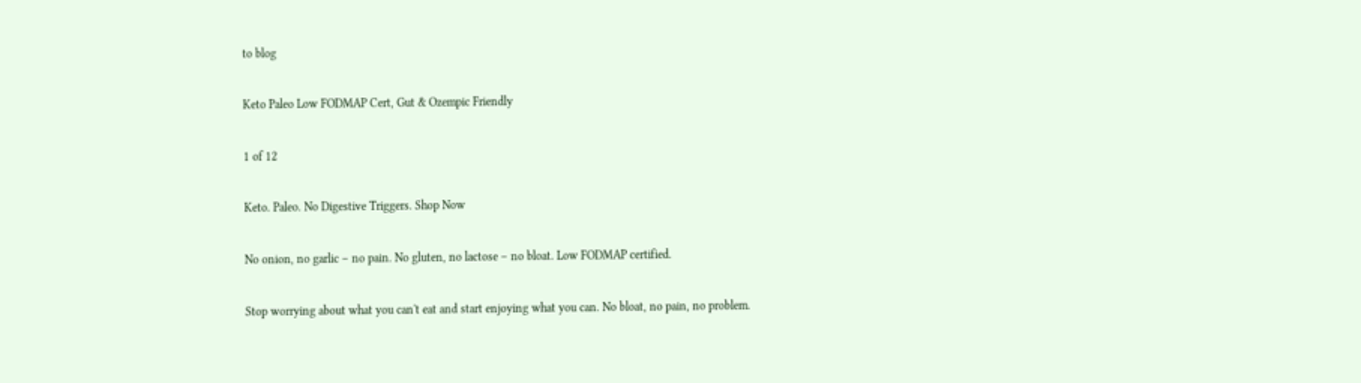to blog

Keto Paleo Low FODMAP Cert, Gut & Ozempic Friendly

1 of 12

Keto. Paleo. No Digestive Triggers. Shop Now

No onion, no garlic – no pain. No gluten, no lactose – no bloat. Low FODMAP certified.

Stop worrying about what you can't eat and start enjoying what you can. No bloat, no pain, no problem.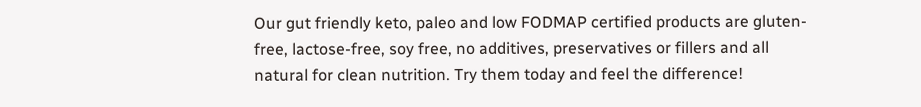Our gut friendly keto, paleo and low FODMAP certified products are gluten-free, lactose-free, soy free, no additives, preservatives or fillers and all natural for clean nutrition. Try them today and feel the difference!